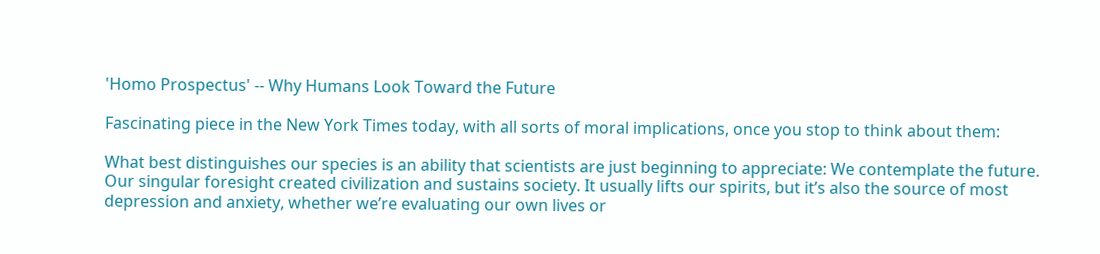'Homo Prospectus' -- Why Humans Look Toward the Future

Fascinating piece in the New York Times today, with all sorts of moral implications, once you stop to think about them:

What best distinguishes our species is an ability that scientists are just beginning to appreciate: We contemplate the future. Our singular foresight created civilization and sustains society. It usually lifts our spirits, but it’s also the source of most depression and anxiety, whether we’re evaluating our own lives or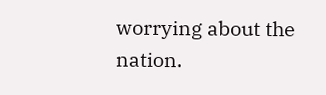worrying about the nation.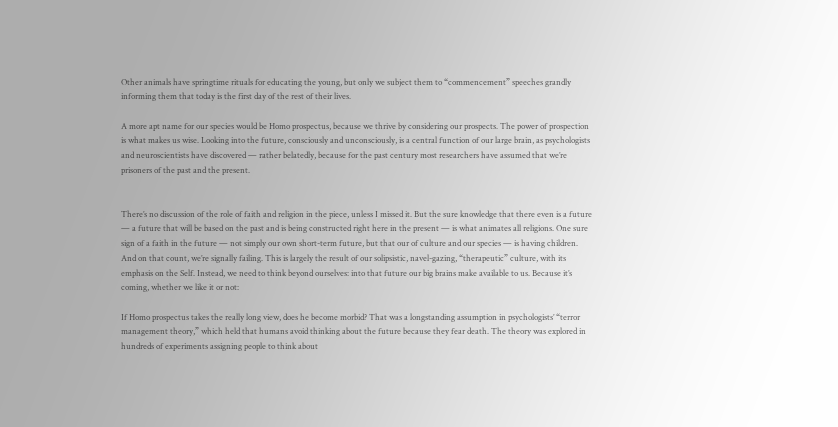Other animals have springtime rituals for educating the young, but only we subject them to “commencement” speeches grandly informing them that today is the first day of the rest of their lives.

A more apt name for our species would be Homo prospectus, because we thrive by considering our prospects. The power of prospection is what makes us wise. Looking into the future, consciously and unconsciously, is a central function of our large brain, as psychologists and neuroscientists have discovered — rather belatedly, because for the past century most researchers have assumed that we’re prisoners of the past and the present.


There’s no discussion of the role of faith and religion in the piece, unless I missed it. But the sure knowledge that there even is a future — a future that will be based on the past and is being constructed right here in the present — is what animates all religions. One sure sign of a faith in the future — not simply our own short-term future, but that our of culture and our species — is having children. And on that count, we’re signally failing. This is largely the result of our solipsistic, navel-gazing, “therapeutic” culture, with its emphasis on the Self. Instead, we need to think beyond ourselves: into that future our big brains make available to us. Because it’s coming, whether we like it or not:

If Homo prospectus takes the really long view, does he become morbid? That was a longstanding assumption in psychologists’ “terror management theory,” which held that humans avoid thinking about the future because they fear death. The theory was explored in hundreds of experiments assigning people to think about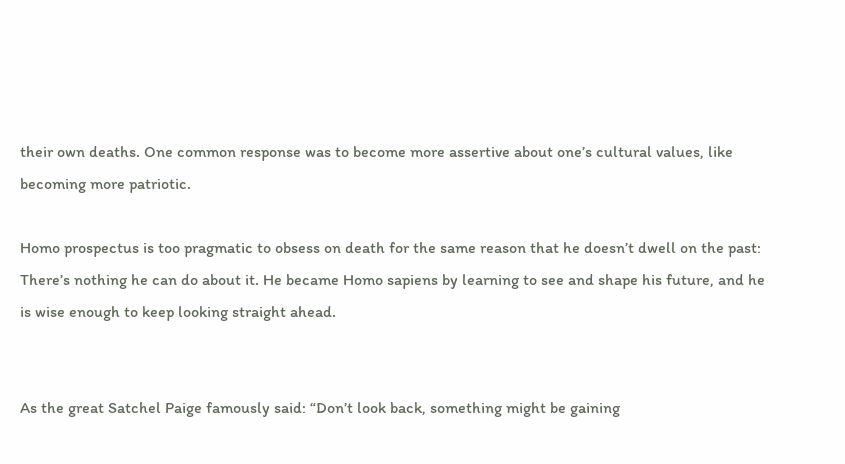their own deaths. One common response was to become more assertive about one’s cultural values, like becoming more patriotic.

Homo prospectus is too pragmatic to obsess on death for the same reason that he doesn’t dwell on the past: There’s nothing he can do about it. He became Homo sapiens by learning to see and shape his future, and he is wise enough to keep looking straight ahead.


As the great Satchel Paige famously said: “Don’t look back, something might be gaining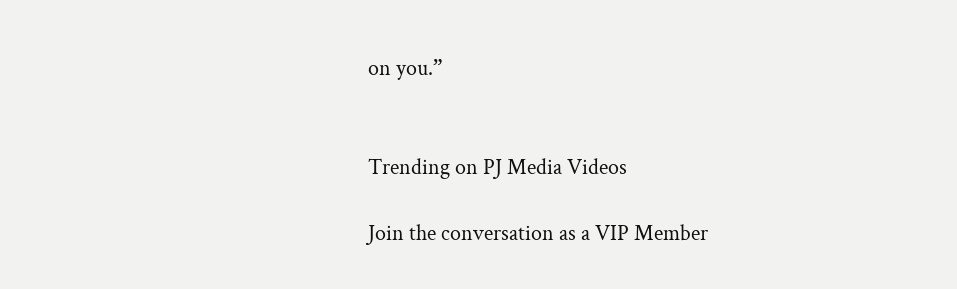on you.”


Trending on PJ Media Videos

Join the conversation as a VIP Member